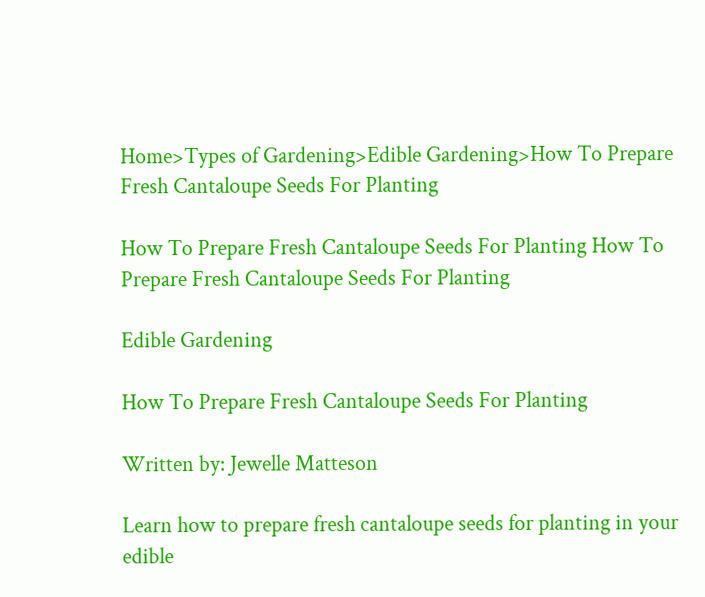Home>Types of Gardening>Edible Gardening>How To Prepare Fresh Cantaloupe Seeds For Planting

How To Prepare Fresh Cantaloupe Seeds For Planting How To Prepare Fresh Cantaloupe Seeds For Planting

Edible Gardening

How To Prepare Fresh Cantaloupe Seeds For Planting

Written by: Jewelle Matteson

Learn how to prepare fresh cantaloupe seeds for planting in your edible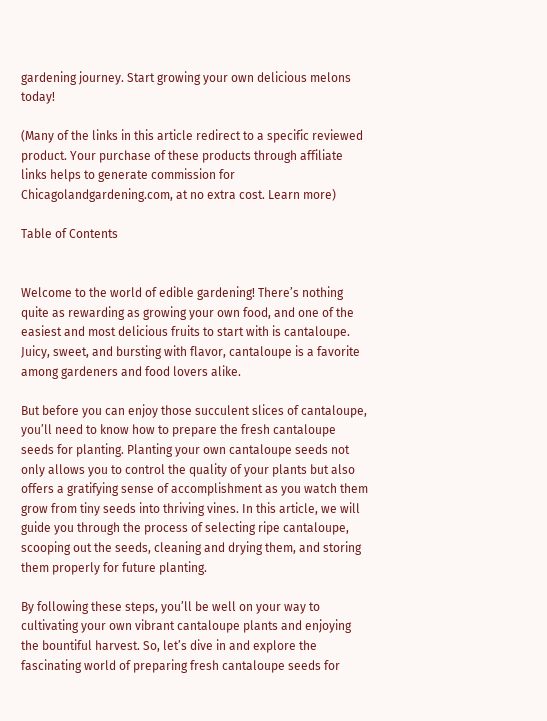gardening journey. Start growing your own delicious melons today!

(Many of the links in this article redirect to a specific reviewed product. Your purchase of these products through affiliate links helps to generate commission for Chicagolandgardening.com, at no extra cost. Learn more)

Table of Contents


Welcome to the world of edible gardening! There’s nothing quite as rewarding as growing your own food, and one of the easiest and most delicious fruits to start with is cantaloupe. Juicy, sweet, and bursting with flavor, cantaloupe is a favorite among gardeners and food lovers alike.

But before you can enjoy those succulent slices of cantaloupe, you’ll need to know how to prepare the fresh cantaloupe seeds for planting. Planting your own cantaloupe seeds not only allows you to control the quality of your plants but also offers a gratifying sense of accomplishment as you watch them grow from tiny seeds into thriving vines. In this article, we will guide you through the process of selecting ripe cantaloupe, scooping out the seeds, cleaning and drying them, and storing them properly for future planting.

By following these steps, you’ll be well on your way to cultivating your own vibrant cantaloupe plants and enjoying the bountiful harvest. So, let’s dive in and explore the fascinating world of preparing fresh cantaloupe seeds for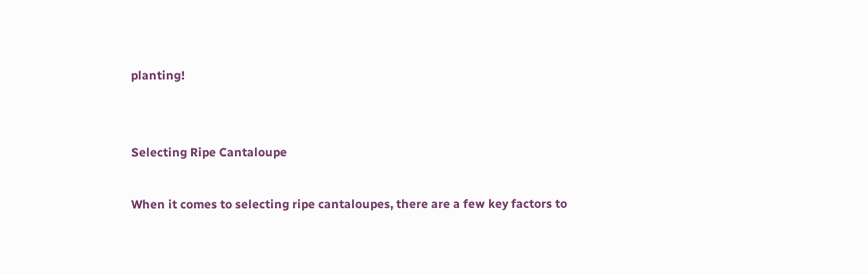planting!


Selecting Ripe Cantaloupe

When it comes to selecting ripe cantaloupes, there are a few key factors to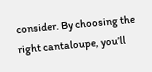consider. By choosing the right cantaloupe, you’ll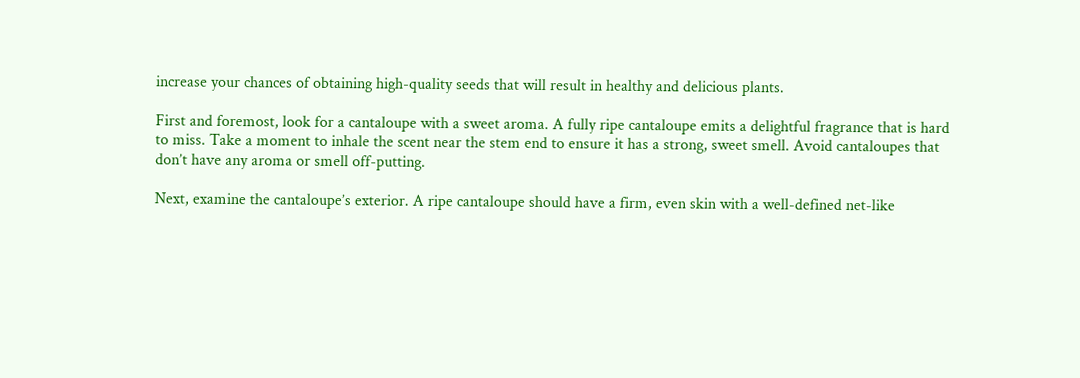increase your chances of obtaining high-quality seeds that will result in healthy and delicious plants.

First and foremost, look for a cantaloupe with a sweet aroma. A fully ripe cantaloupe emits a delightful fragrance that is hard to miss. Take a moment to inhale the scent near the stem end to ensure it has a strong, sweet smell. Avoid cantaloupes that don’t have any aroma or smell off-putting.

Next, examine the cantaloupe’s exterior. A ripe cantaloupe should have a firm, even skin with a well-defined net-like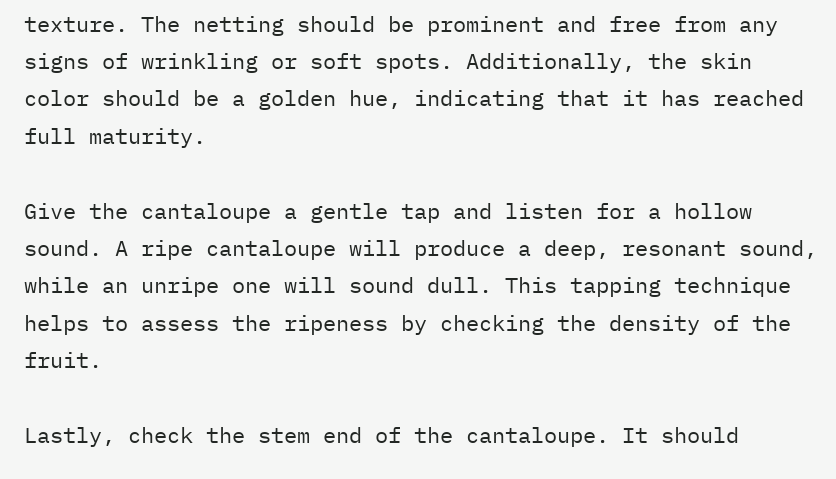texture. The netting should be prominent and free from any signs of wrinkling or soft spots. Additionally, the skin color should be a golden hue, indicating that it has reached full maturity.

Give the cantaloupe a gentle tap and listen for a hollow sound. A ripe cantaloupe will produce a deep, resonant sound, while an unripe one will sound dull. This tapping technique helps to assess the ripeness by checking the density of the fruit.

Lastly, check the stem end of the cantaloupe. It should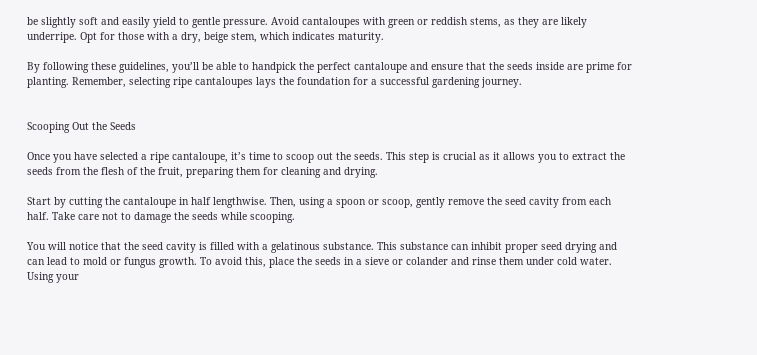be slightly soft and easily yield to gentle pressure. Avoid cantaloupes with green or reddish stems, as they are likely underripe. Opt for those with a dry, beige stem, which indicates maturity.

By following these guidelines, you’ll be able to handpick the perfect cantaloupe and ensure that the seeds inside are prime for planting. Remember, selecting ripe cantaloupes lays the foundation for a successful gardening journey.


Scooping Out the Seeds

Once you have selected a ripe cantaloupe, it’s time to scoop out the seeds. This step is crucial as it allows you to extract the seeds from the flesh of the fruit, preparing them for cleaning and drying.

Start by cutting the cantaloupe in half lengthwise. Then, using a spoon or scoop, gently remove the seed cavity from each half. Take care not to damage the seeds while scooping.

You will notice that the seed cavity is filled with a gelatinous substance. This substance can inhibit proper seed drying and can lead to mold or fungus growth. To avoid this, place the seeds in a sieve or colander and rinse them under cold water. Using your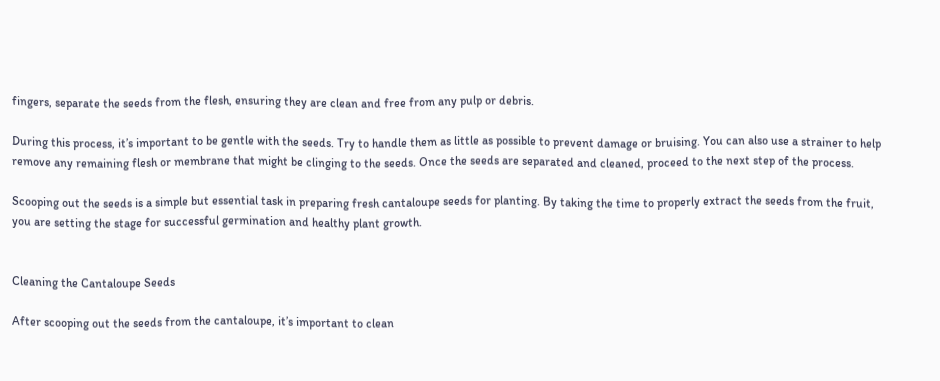fingers, separate the seeds from the flesh, ensuring they are clean and free from any pulp or debris.

During this process, it’s important to be gentle with the seeds. Try to handle them as little as possible to prevent damage or bruising. You can also use a strainer to help remove any remaining flesh or membrane that might be clinging to the seeds. Once the seeds are separated and cleaned, proceed to the next step of the process.

Scooping out the seeds is a simple but essential task in preparing fresh cantaloupe seeds for planting. By taking the time to properly extract the seeds from the fruit, you are setting the stage for successful germination and healthy plant growth.


Cleaning the Cantaloupe Seeds

After scooping out the seeds from the cantaloupe, it’s important to clean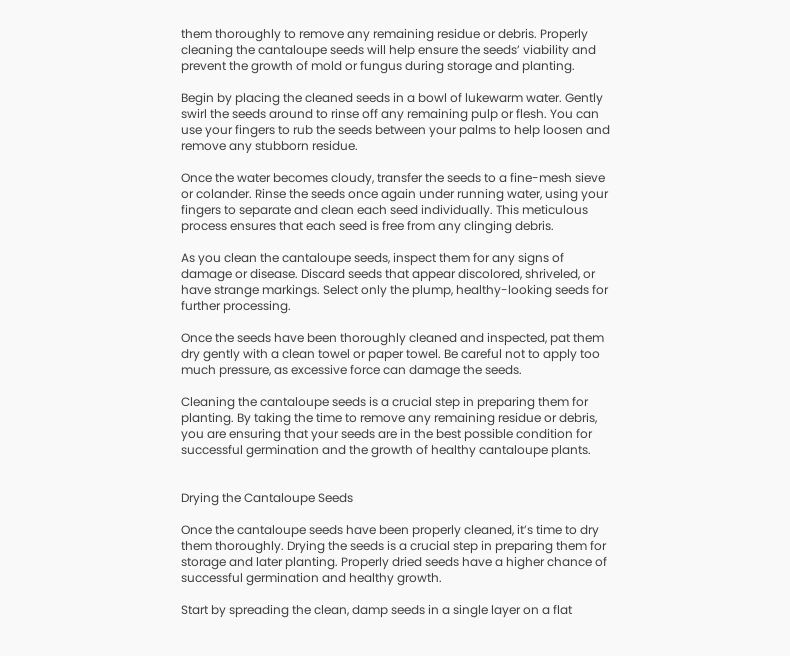them thoroughly to remove any remaining residue or debris. Properly cleaning the cantaloupe seeds will help ensure the seeds’ viability and prevent the growth of mold or fungus during storage and planting.

Begin by placing the cleaned seeds in a bowl of lukewarm water. Gently swirl the seeds around to rinse off any remaining pulp or flesh. You can use your fingers to rub the seeds between your palms to help loosen and remove any stubborn residue.

Once the water becomes cloudy, transfer the seeds to a fine-mesh sieve or colander. Rinse the seeds once again under running water, using your fingers to separate and clean each seed individually. This meticulous process ensures that each seed is free from any clinging debris.

As you clean the cantaloupe seeds, inspect them for any signs of damage or disease. Discard seeds that appear discolored, shriveled, or have strange markings. Select only the plump, healthy-looking seeds for further processing.

Once the seeds have been thoroughly cleaned and inspected, pat them dry gently with a clean towel or paper towel. Be careful not to apply too much pressure, as excessive force can damage the seeds.

Cleaning the cantaloupe seeds is a crucial step in preparing them for planting. By taking the time to remove any remaining residue or debris, you are ensuring that your seeds are in the best possible condition for successful germination and the growth of healthy cantaloupe plants.


Drying the Cantaloupe Seeds

Once the cantaloupe seeds have been properly cleaned, it’s time to dry them thoroughly. Drying the seeds is a crucial step in preparing them for storage and later planting. Properly dried seeds have a higher chance of successful germination and healthy growth.

Start by spreading the clean, damp seeds in a single layer on a flat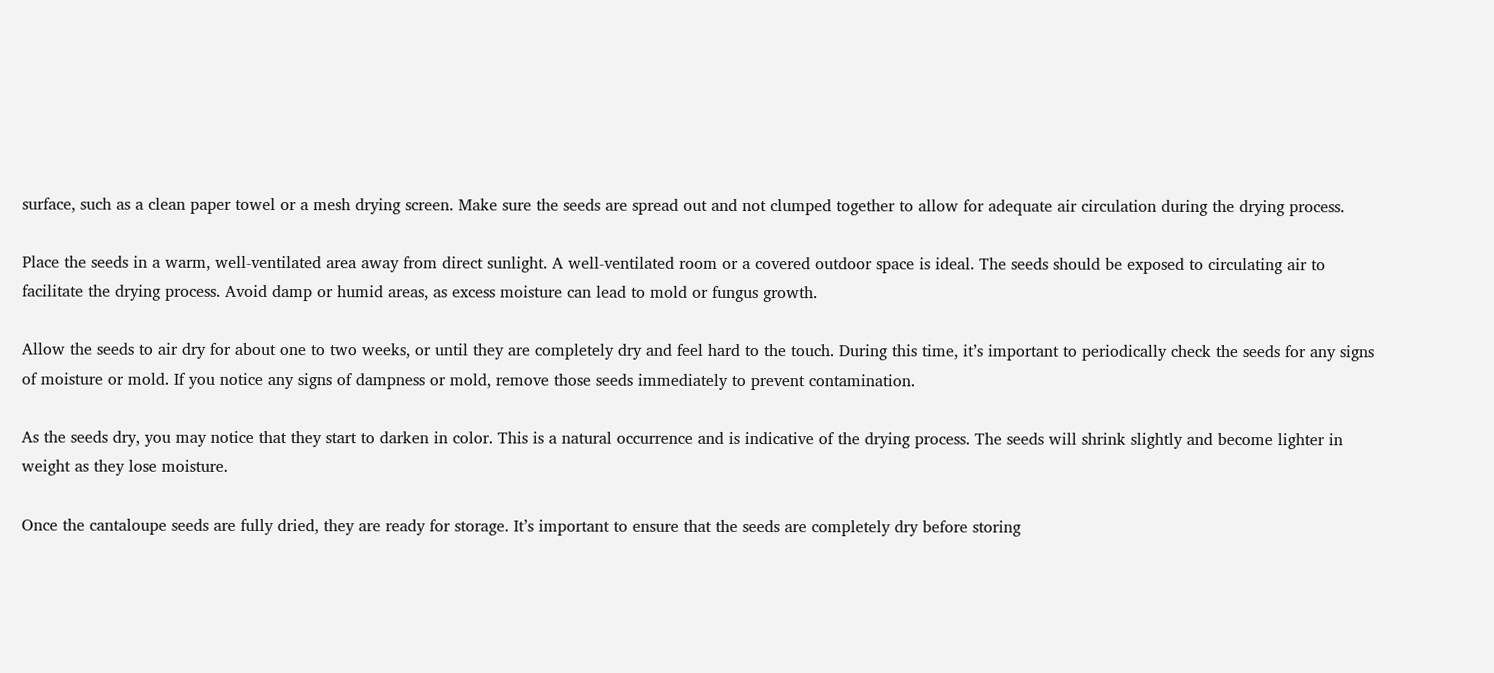surface, such as a clean paper towel or a mesh drying screen. Make sure the seeds are spread out and not clumped together to allow for adequate air circulation during the drying process.

Place the seeds in a warm, well-ventilated area away from direct sunlight. A well-ventilated room or a covered outdoor space is ideal. The seeds should be exposed to circulating air to facilitate the drying process. Avoid damp or humid areas, as excess moisture can lead to mold or fungus growth.

Allow the seeds to air dry for about one to two weeks, or until they are completely dry and feel hard to the touch. During this time, it’s important to periodically check the seeds for any signs of moisture or mold. If you notice any signs of dampness or mold, remove those seeds immediately to prevent contamination.

As the seeds dry, you may notice that they start to darken in color. This is a natural occurrence and is indicative of the drying process. The seeds will shrink slightly and become lighter in weight as they lose moisture.

Once the cantaloupe seeds are fully dried, they are ready for storage. It’s important to ensure that the seeds are completely dry before storing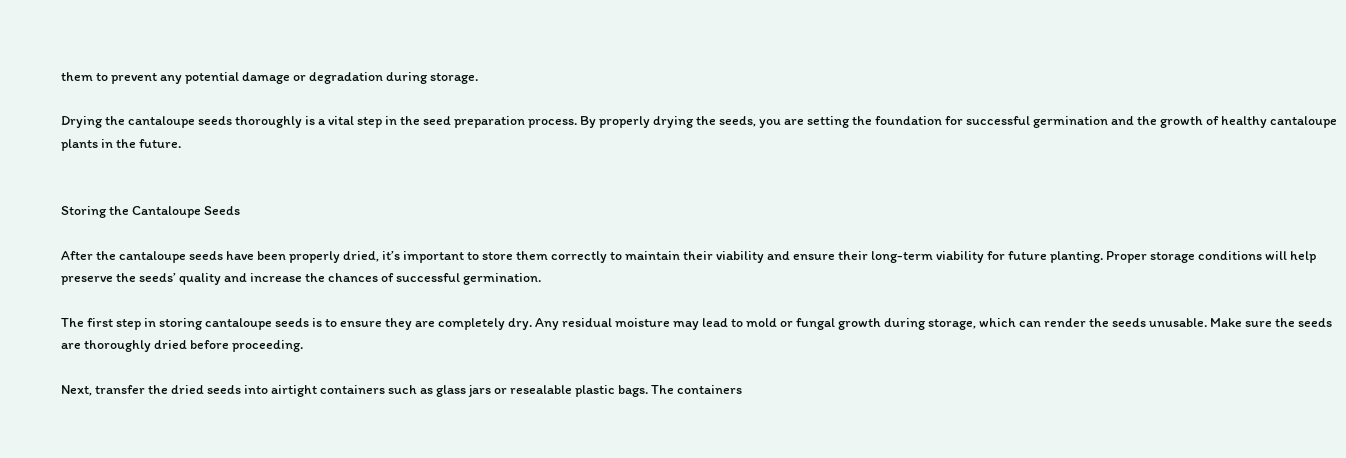them to prevent any potential damage or degradation during storage.

Drying the cantaloupe seeds thoroughly is a vital step in the seed preparation process. By properly drying the seeds, you are setting the foundation for successful germination and the growth of healthy cantaloupe plants in the future.


Storing the Cantaloupe Seeds

After the cantaloupe seeds have been properly dried, it’s important to store them correctly to maintain their viability and ensure their long-term viability for future planting. Proper storage conditions will help preserve the seeds’ quality and increase the chances of successful germination.

The first step in storing cantaloupe seeds is to ensure they are completely dry. Any residual moisture may lead to mold or fungal growth during storage, which can render the seeds unusable. Make sure the seeds are thoroughly dried before proceeding.

Next, transfer the dried seeds into airtight containers such as glass jars or resealable plastic bags. The containers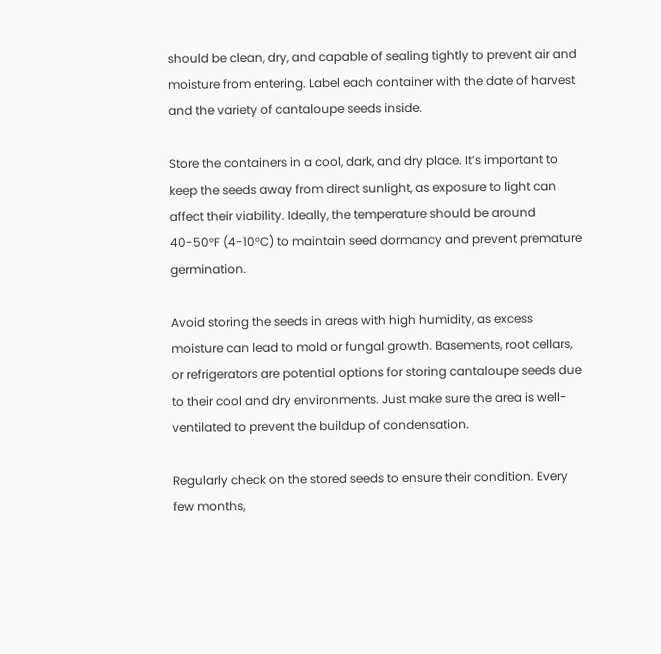should be clean, dry, and capable of sealing tightly to prevent air and moisture from entering. Label each container with the date of harvest and the variety of cantaloupe seeds inside.

Store the containers in a cool, dark, and dry place. It’s important to keep the seeds away from direct sunlight, as exposure to light can affect their viability. Ideally, the temperature should be around 40-50°F (4-10°C) to maintain seed dormancy and prevent premature germination.

Avoid storing the seeds in areas with high humidity, as excess moisture can lead to mold or fungal growth. Basements, root cellars, or refrigerators are potential options for storing cantaloupe seeds due to their cool and dry environments. Just make sure the area is well-ventilated to prevent the buildup of condensation.

Regularly check on the stored seeds to ensure their condition. Every few months,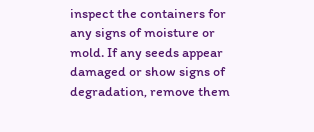inspect the containers for any signs of moisture or mold. If any seeds appear damaged or show signs of degradation, remove them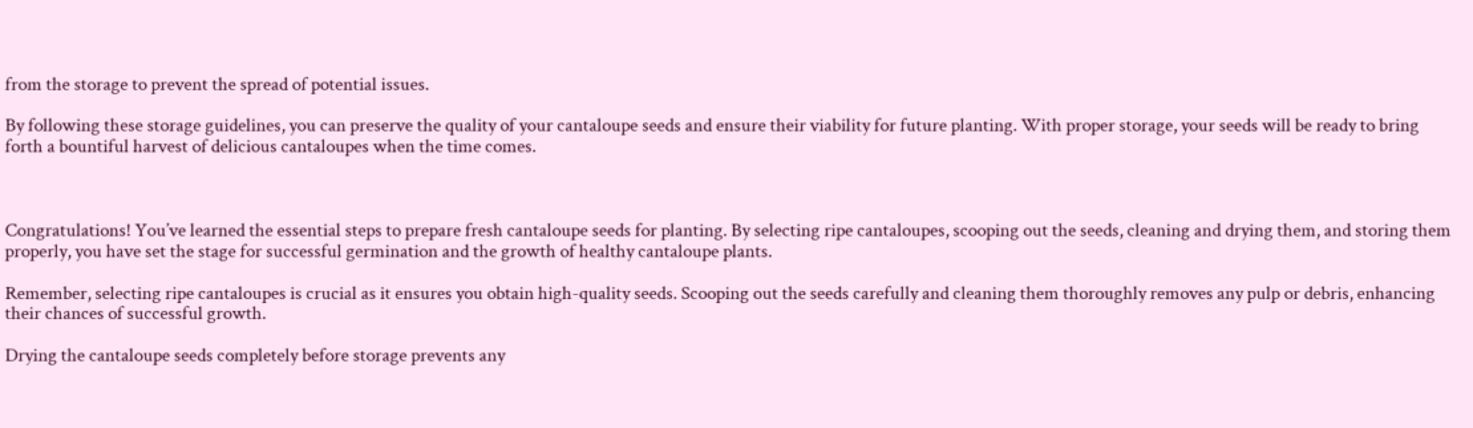from the storage to prevent the spread of potential issues.

By following these storage guidelines, you can preserve the quality of your cantaloupe seeds and ensure their viability for future planting. With proper storage, your seeds will be ready to bring forth a bountiful harvest of delicious cantaloupes when the time comes.



Congratulations! You’ve learned the essential steps to prepare fresh cantaloupe seeds for planting. By selecting ripe cantaloupes, scooping out the seeds, cleaning and drying them, and storing them properly, you have set the stage for successful germination and the growth of healthy cantaloupe plants.

Remember, selecting ripe cantaloupes is crucial as it ensures you obtain high-quality seeds. Scooping out the seeds carefully and cleaning them thoroughly removes any pulp or debris, enhancing their chances of successful growth.

Drying the cantaloupe seeds completely before storage prevents any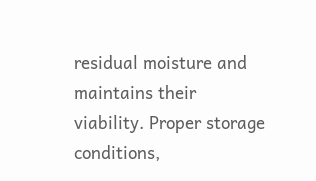residual moisture and maintains their viability. Proper storage conditions,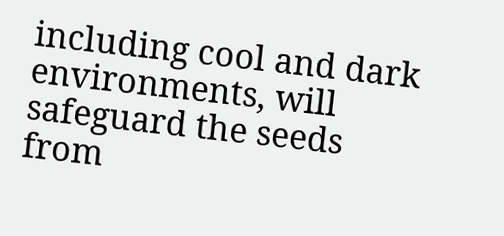including cool and dark environments, will safeguard the seeds from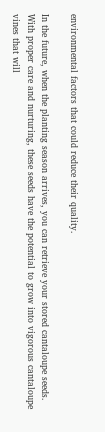environmental factors that could reduce their quality.

In the future, when the planting season arrives, you can retrieve your stored cantaloupe seeds. With proper care and nurturing, these seeds have the potential to grow into vigorous cantaloupe vines that will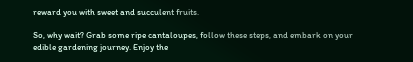reward you with sweet and succulent fruits.

So, why wait? Grab some ripe cantaloupes, follow these steps, and embark on your edible gardening journey. Enjoy the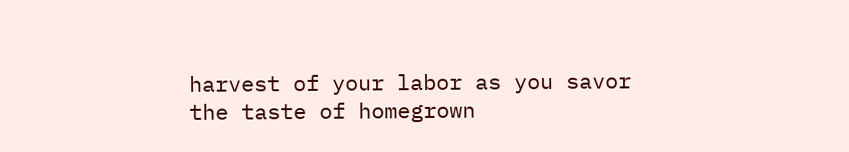harvest of your labor as you savor the taste of homegrown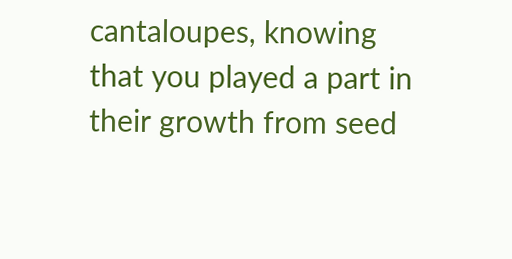cantaloupes, knowing that you played a part in their growth from seed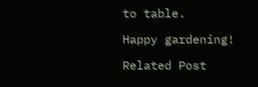to table.

Happy gardening!

Related Post